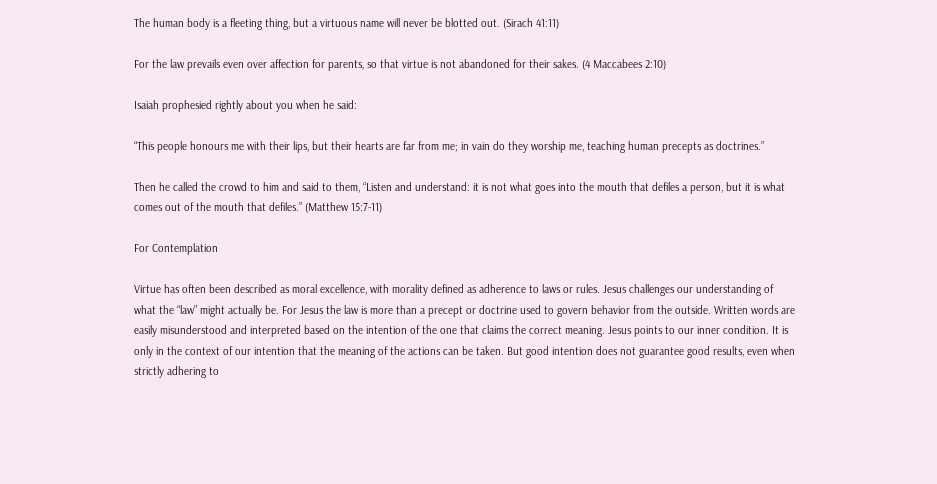The human body is a fleeting thing, but a virtuous name will never be blotted out. (Sirach 41:11)

For the law prevails even over affection for parents, so that virtue is not abandoned for their sakes. (4 Maccabees 2:10)

Isaiah prophesied rightly about you when he said:

“This people honours me with their lips, but their hearts are far from me; in vain do they worship me, teaching human precepts as doctrines.”

Then he called the crowd to him and said to them, “Listen and understand: it is not what goes into the mouth that defiles a person, but it is what comes out of the mouth that defiles.” (Matthew 15:7-11)

For Contemplation

Virtue has often been described as moral excellence, with morality defined as adherence to laws or rules. Jesus challenges our understanding of what the “law” might actually be. For Jesus the law is more than a precept or doctrine used to govern behavior from the outside. Written words are easily misunderstood and interpreted based on the intention of the one that claims the correct meaning. Jesus points to our inner condition. It is only in the context of our intention that the meaning of the actions can be taken. But good intention does not guarantee good results, even when strictly adhering to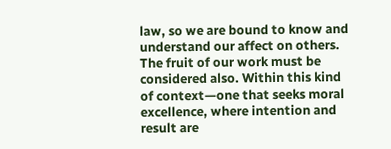law, so we are bound to know and understand our affect on others. The fruit of our work must be considered also. Within this kind of context—one that seeks moral excellence, where intention and result are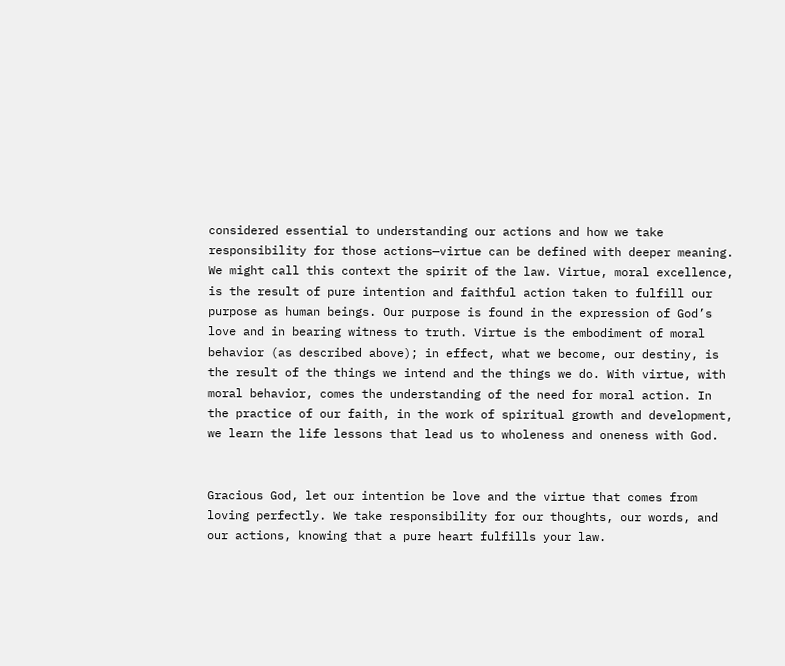considered essential to understanding our actions and how we take responsibility for those actions—virtue can be defined with deeper meaning. We might call this context the spirit of the law. Virtue, moral excellence, is the result of pure intention and faithful action taken to fulfill our purpose as human beings. Our purpose is found in the expression of God’s love and in bearing witness to truth. Virtue is the embodiment of moral behavior (as described above); in effect, what we become, our destiny, is the result of the things we intend and the things we do. With virtue, with moral behavior, comes the understanding of the need for moral action. In the practice of our faith, in the work of spiritual growth and development, we learn the life lessons that lead us to wholeness and oneness with God.


Gracious God, let our intention be love and the virtue that comes from loving perfectly. We take responsibility for our thoughts, our words, and our actions, knowing that a pure heart fulfills your law.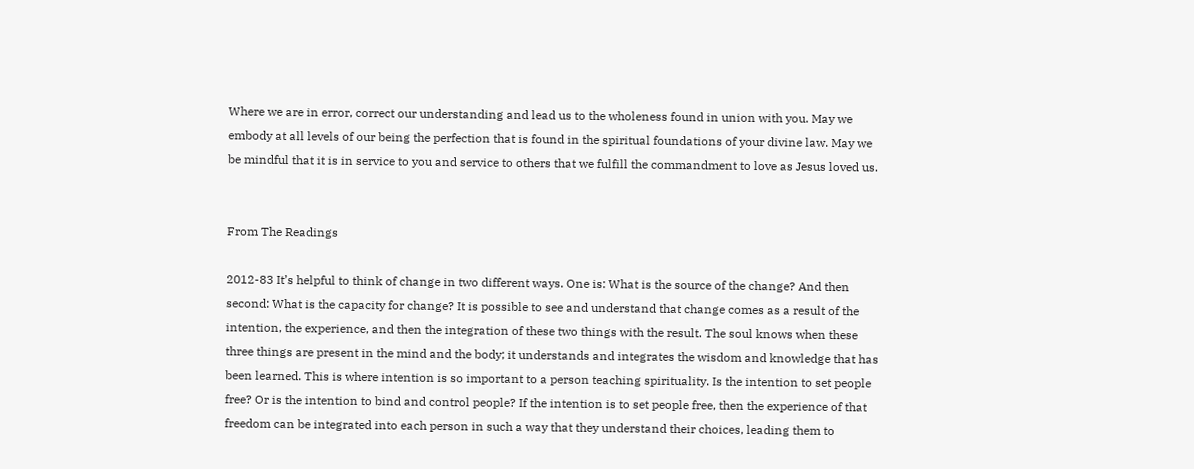Where we are in error, correct our understanding and lead us to the wholeness found in union with you. May we embody at all levels of our being the perfection that is found in the spiritual foundations of your divine law. May we be mindful that it is in service to you and service to others that we fulfill the commandment to love as Jesus loved us.


From The Readings

2012-83 It’s helpful to think of change in two different ways. One is: What is the source of the change? And then second: What is the capacity for change? It is possible to see and understand that change comes as a result of the intention, the experience, and then the integration of these two things with the result. The soul knows when these three things are present in the mind and the body; it understands and integrates the wisdom and knowledge that has been learned. This is where intention is so important to a person teaching spirituality. Is the intention to set people free? Or is the intention to bind and control people? If the intention is to set people free, then the experience of that freedom can be integrated into each person in such a way that they understand their choices, leading them to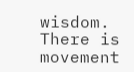wisdom. There is movement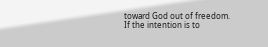toward God out of freedom. If the intention is to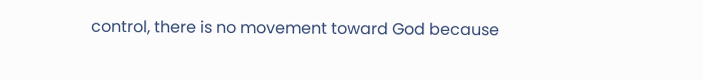control, there is no movement toward God because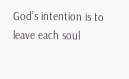God’s intention is to leave each soul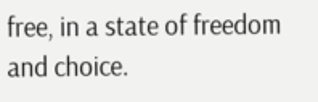free, in a state of freedom and choice.